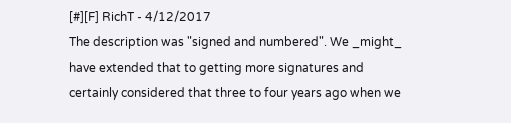[#][F] RichT - 4/12/2017
The description was "signed and numbered". We _might_ have extended that to getting more signatures and certainly considered that three to four years ago when we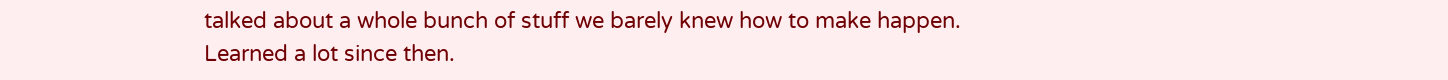talked about a whole bunch of stuff we barely knew how to make happen. Learned a lot since then.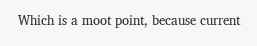Which is a moot point, because current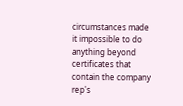circumstances made it impossible to do anything beyond certificates that contain the company rep's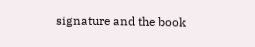signature and the book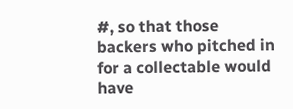#, so that those backers who pitched in for a collectable would have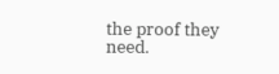the proof they need.